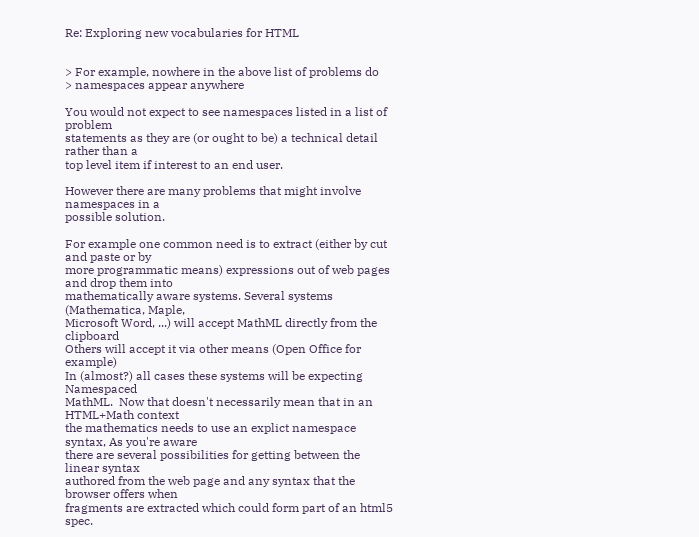Re: Exploring new vocabularies for HTML


> For example, nowhere in the above list of problems do
> namespaces appear anywhere

You would not expect to see namespaces listed in a list of problem
statements as they are (or ought to be) a technical detail rather than a
top level item if interest to an end user.

However there are many problems that might involve namespaces in a
possible solution.

For example one common need is to extract (either by cut and paste or by
more programmatic means) expressions out of web pages and drop them into
mathematically aware systems. Several systems (Mathematica, Maple,
Microsoft Word, ...) will accept MathML directly from the clipboard
Others will accept it via other means (Open Office for example)
In (almost?) all cases these systems will be expecting Namespaced
MathML.  Now that doesn't necessarily mean that in an HTML+Math context
the mathematics needs to use an explict namespace syntax, As you're aware
there are several possibilities for getting between the linear syntax
authored from the web page and any syntax that the browser offers when
fragments are extracted which could form part of an html5 spec.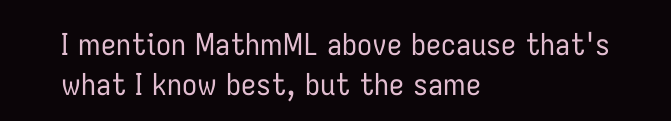I mention MathmML above because that's what I know best, but the same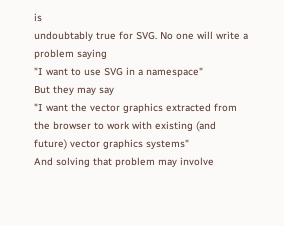is
undoubtably true for SVG. No one will write a problem saying
"I want to use SVG in a namespace"
But they may say
"I want the vector graphics extracted from the browser to work with existing (and
future) vector graphics systems"
And solving that problem may involve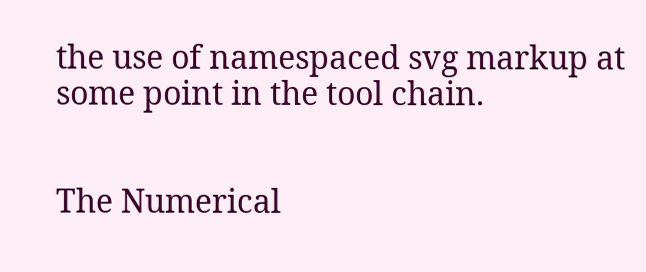the use of namespaced svg markup at
some point in the tool chain.


The Numerical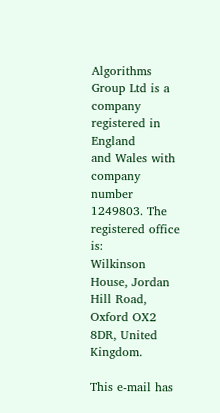Algorithms Group Ltd is a company registered in England
and Wales with company number 1249803. The registered office is:
Wilkinson House, Jordan Hill Road, Oxford OX2 8DR, United Kingdom.

This e-mail has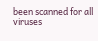been scanned for all viruses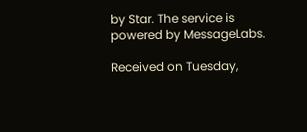by Star. The service is
powered by MessageLabs.

Received on Tuesday,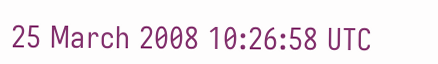25 March 2008 10:26:58 UTC